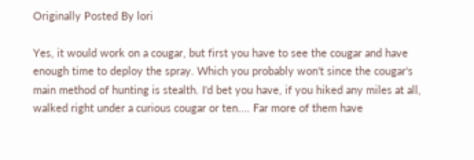Originally Posted By lori

Yes, it would work on a cougar, but first you have to see the cougar and have enough time to deploy the spray. Which you probably won't since the cougar's main method of hunting is stealth. I'd bet you have, if you hiked any miles at all, walked right under a curious cougar or ten.... Far more of them have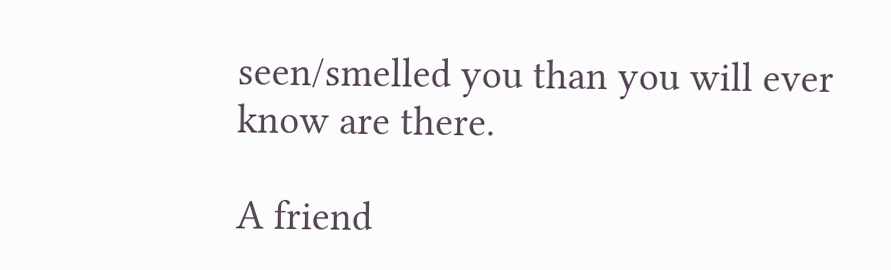seen/smelled you than you will ever know are there.

A friend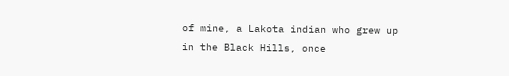of mine, a Lakota indian who grew up in the Black Hills, once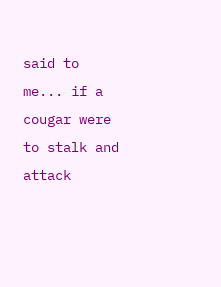said to me... if a cougar were to stalk and attack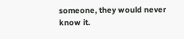someone, they would never know it.